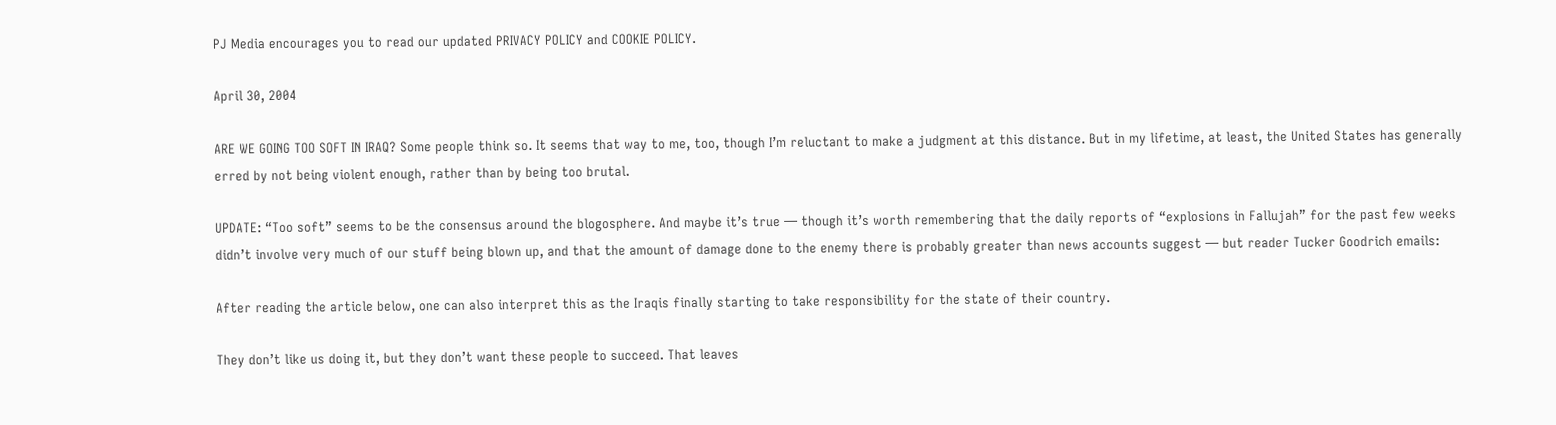PJ Media encourages you to read our updated PRIVACY POLICY and COOKIE POLICY.

April 30, 2004

ARE WE GOING TOO SOFT IN IRAQ? Some people think so. It seems that way to me, too, though I’m reluctant to make a judgment at this distance. But in my lifetime, at least, the United States has generally erred by not being violent enough, rather than by being too brutal.

UPDATE: “Too soft” seems to be the consensus around the blogosphere. And maybe it’s true — though it’s worth remembering that the daily reports of “explosions in Fallujah” for the past few weeks didn’t involve very much of our stuff being blown up, and that the amount of damage done to the enemy there is probably greater than news accounts suggest — but reader Tucker Goodrich emails:

After reading the article below, one can also interpret this as the Iraqis finally starting to take responsibility for the state of their country.

They don’t like us doing it, but they don’t want these people to succeed. That leaves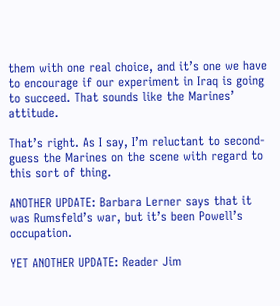them with one real choice, and it’s one we have to encourage if our experiment in Iraq is going to succeed. That sounds like the Marines’ attitude.

That’s right. As I say, I’m reluctant to second-guess the Marines on the scene with regard to this sort of thing.

ANOTHER UPDATE: Barbara Lerner says that it was Rumsfeld’s war, but it’s been Powell’s occupation.

YET ANOTHER UPDATE: Reader Jim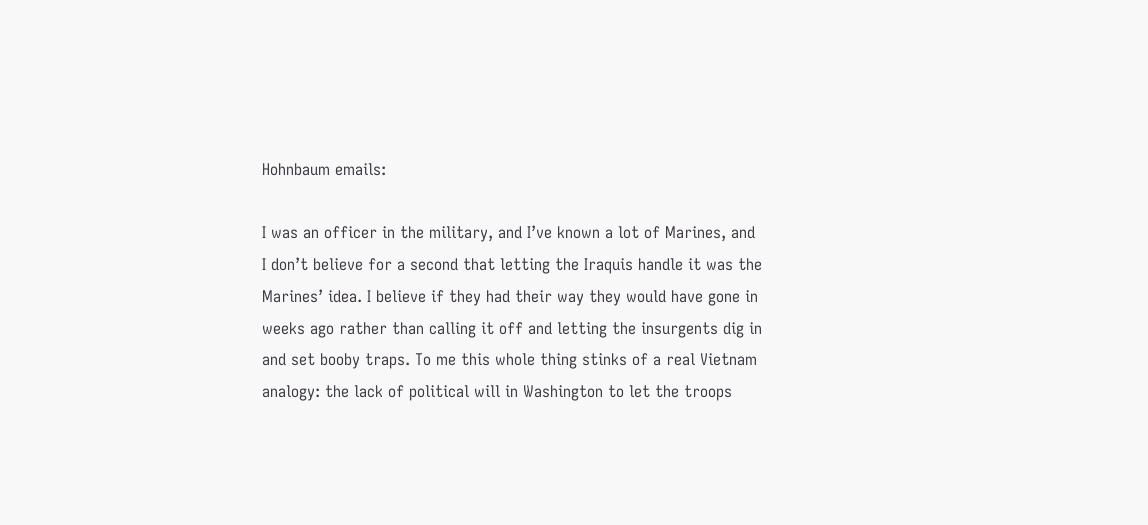Hohnbaum emails:

I was an officer in the military, and I’ve known a lot of Marines, and I don’t believe for a second that letting the Iraquis handle it was the Marines’ idea. I believe if they had their way they would have gone in weeks ago rather than calling it off and letting the insurgents dig in and set booby traps. To me this whole thing stinks of a real Vietnam analogy: the lack of political will in Washington to let the troops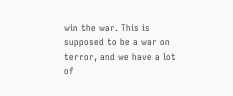win the war. This is supposed to be a war on terror, and we have a lot of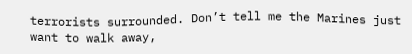terrorists surrounded. Don’t tell me the Marines just want to walk away,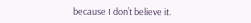because I don’t believe it.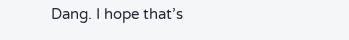Dang. I hope that’s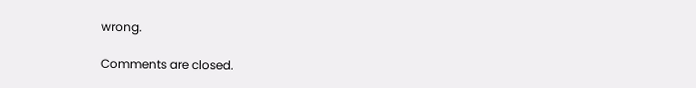wrong.

Comments are closed.